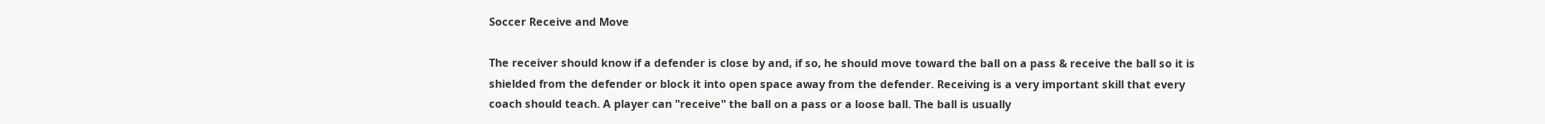Soccer Receive and Move

The receiver should know if a defender is close by and, if so, he should move toward the ball on a pass & receive the ball so it is shielded from the defender or block it into open space away from the defender. Receiving is a very important skill that every coach should teach. A player can "receive" the ball on a pass or a loose ball. The ball is usually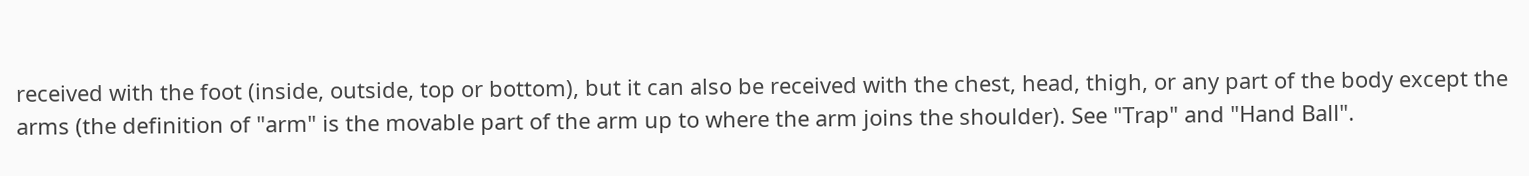received with the foot (inside, outside, top or bottom), but it can also be received with the chest, head, thigh, or any part of the body except the arms (the definition of "arm" is the movable part of the arm up to where the arm joins the shoulder). See "Trap" and "Hand Ball".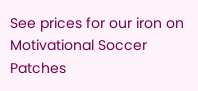See prices for our iron on Motivational Soccer Patches